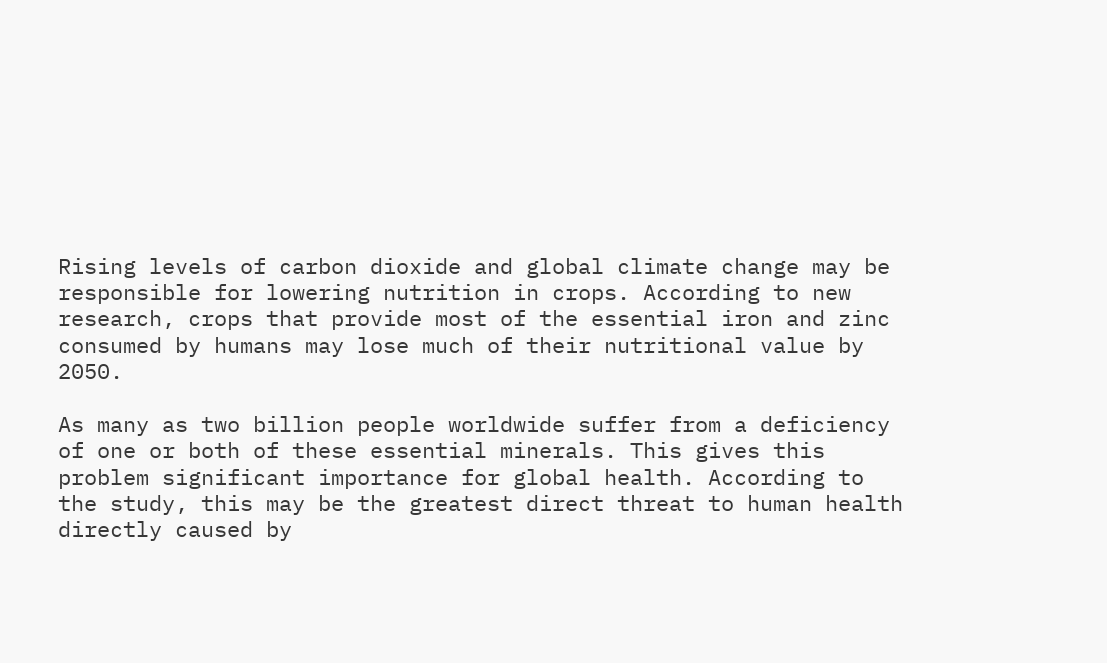Rising levels of carbon dioxide and global climate change may be responsible for lowering nutrition in crops. According to new research, crops that provide most of the essential iron and zinc consumed by humans may lose much of their nutritional value by 2050.

As many as two billion people worldwide suffer from a deficiency of one or both of these essential minerals. This gives this problem significant importance for global health. According to the study, this may be the greatest direct threat to human health directly caused by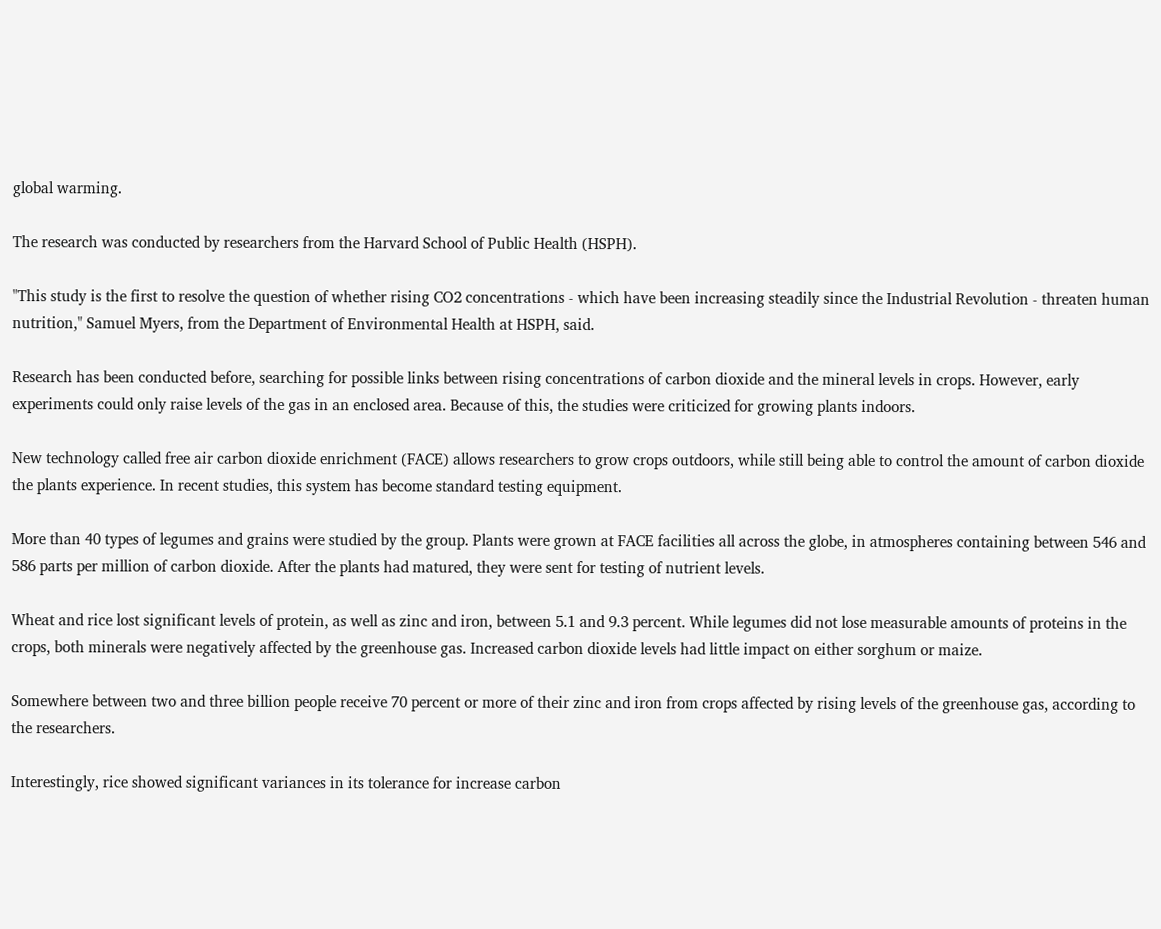global warming.

The research was conducted by researchers from the Harvard School of Public Health (HSPH).

"This study is the first to resolve the question of whether rising CO2 concentrations - which have been increasing steadily since the Industrial Revolution - threaten human nutrition," Samuel Myers, from the Department of Environmental Health at HSPH, said.

Research has been conducted before, searching for possible links between rising concentrations of carbon dioxide and the mineral levels in crops. However, early experiments could only raise levels of the gas in an enclosed area. Because of this, the studies were criticized for growing plants indoors.

New technology called free air carbon dioxide enrichment (FACE) allows researchers to grow crops outdoors, while still being able to control the amount of carbon dioxide the plants experience. In recent studies, this system has become standard testing equipment.

More than 40 types of legumes and grains were studied by the group. Plants were grown at FACE facilities all across the globe, in atmospheres containing between 546 and 586 parts per million of carbon dioxide. After the plants had matured, they were sent for testing of nutrient levels.

Wheat and rice lost significant levels of protein, as well as zinc and iron, between 5.1 and 9.3 percent. While legumes did not lose measurable amounts of proteins in the crops, both minerals were negatively affected by the greenhouse gas. Increased carbon dioxide levels had little impact on either sorghum or maize.

Somewhere between two and three billion people receive 70 percent or more of their zinc and iron from crops affected by rising levels of the greenhouse gas, according to the researchers.

Interestingly, rice showed significant variances in its tolerance for increase carbon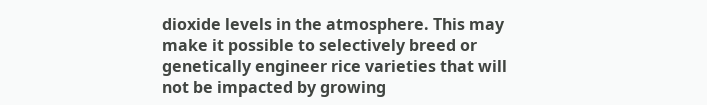dioxide levels in the atmosphere. This may make it possible to selectively breed or genetically engineer rice varieties that will not be impacted by growing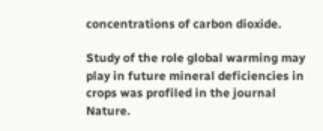concentrations of carbon dioxide.

Study of the role global warming may play in future mineral deficiencies in crops was profiled in the journal Nature.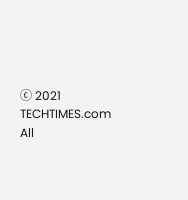ⓒ 2021 TECHTIMES.com All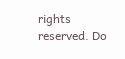rights reserved. Do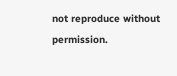not reproduce without permission.